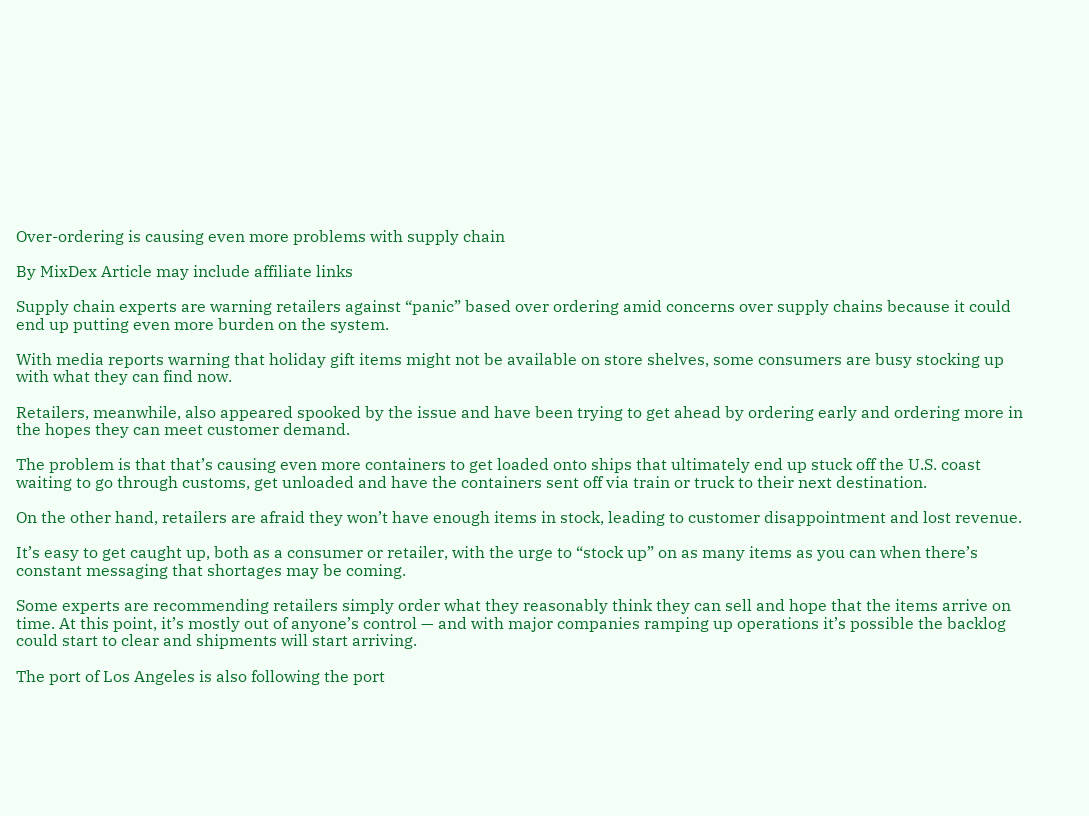Over-ordering is causing even more problems with supply chain

By MixDex Article may include affiliate links

Supply chain experts are warning retailers against “panic” based over ordering amid concerns over supply chains because it could end up putting even more burden on the system.

With media reports warning that holiday gift items might not be available on store shelves, some consumers are busy stocking up with what they can find now.

Retailers, meanwhile, also appeared spooked by the issue and have been trying to get ahead by ordering early and ordering more in the hopes they can meet customer demand.

The problem is that that’s causing even more containers to get loaded onto ships that ultimately end up stuck off the U.S. coast waiting to go through customs, get unloaded and have the containers sent off via train or truck to their next destination.

On the other hand, retailers are afraid they won’t have enough items in stock, leading to customer disappointment and lost revenue.

It’s easy to get caught up, both as a consumer or retailer, with the urge to “stock up” on as many items as you can when there’s constant messaging that shortages may be coming.

Some experts are recommending retailers simply order what they reasonably think they can sell and hope that the items arrive on time. At this point, it’s mostly out of anyone’s control — and with major companies ramping up operations it’s possible the backlog could start to clear and shipments will start arriving.

The port of Los Angeles is also following the port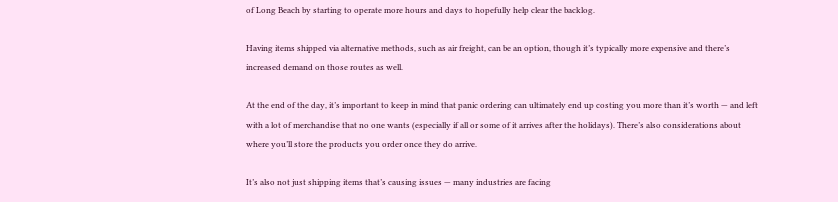of Long Beach by starting to operate more hours and days to hopefully help clear the backlog.

Having items shipped via alternative methods, such as air freight, can be an option, though it’s typically more expensive and there’s increased demand on those routes as well.

At the end of the day, it’s important to keep in mind that panic ordering can ultimately end up costing you more than it’s worth — and left with a lot of merchandise that no one wants (especially if all or some of it arrives after the holidays). There’s also considerations about where you’ll store the products you order once they do arrive.

It’s also not just shipping items that’s causing issues — many industries are facing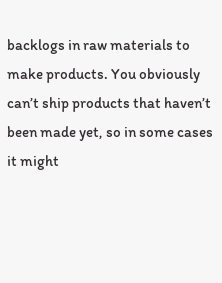backlogs in raw materials to make products. You obviously can’t ship products that haven’t been made yet, so in some cases it might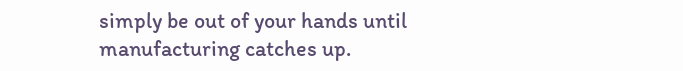simply be out of your hands until manufacturing catches up.